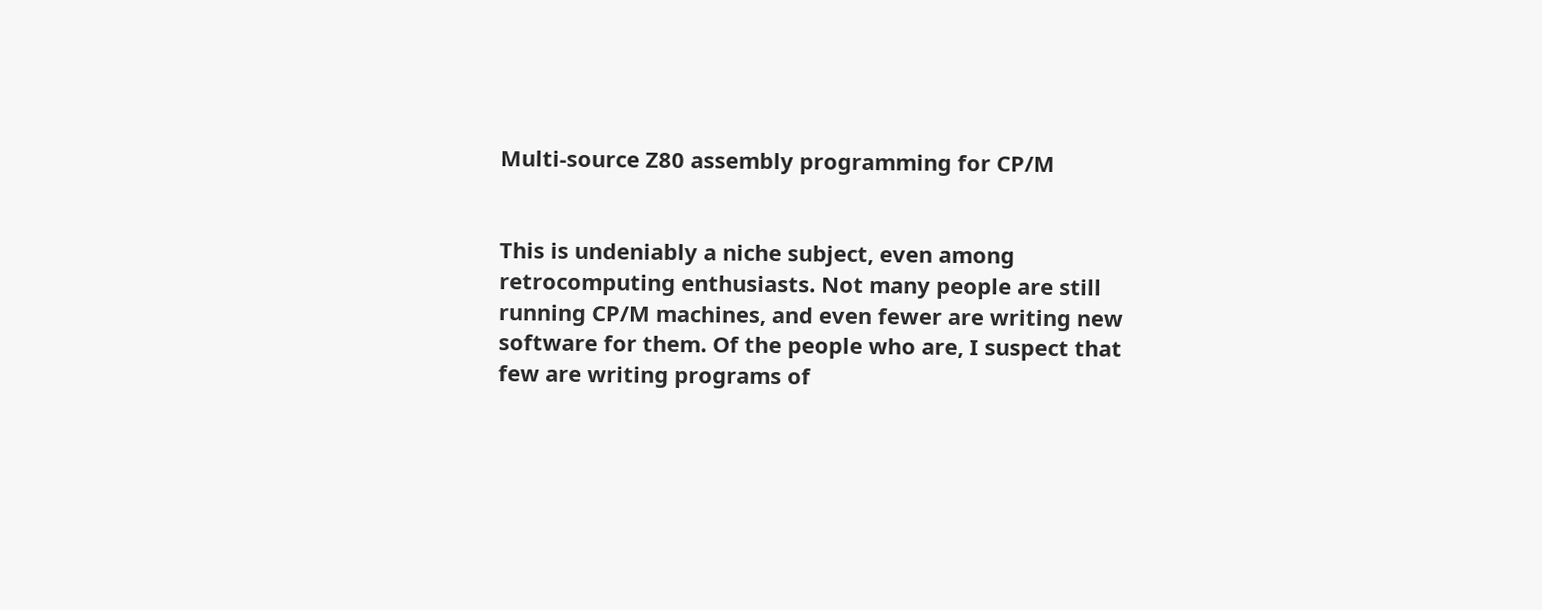Multi-source Z80 assembly programming for CP/M


This is undeniably a niche subject, even among retrocomputing enthusiasts. Not many people are still running CP/M machines, and even fewer are writing new software for them. Of the people who are, I suspect that few are writing programs of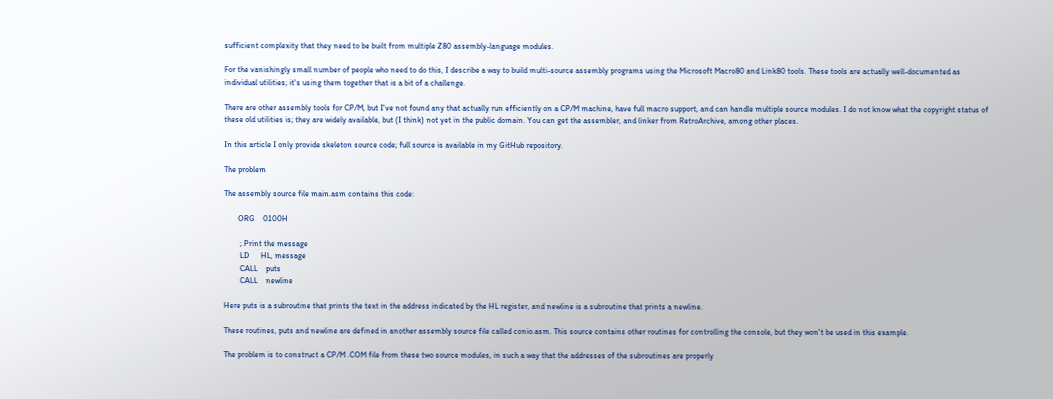sufficient complexity that they need to be built from multiple Z80 assembly-language modules.

For the vanishingly small number of people who need to do this, I describe a way to build multi-source assembly programs using the Microsoft Macro80 and Link80 tools. These tools are actually well-documented as individual utilities; it's using them together that is a bit of a challenge.

There are other assembly tools for CP/M, but I've not found any that actually run efficiently on a CP/M machine, have full macro support, and can handle multiple source modules. I do not know what the copyright status of these old utilities is; they are widely available, but (I think) not yet in the public domain. You can get the assembler, and linker from RetroArchive, among other places.

In this article I only provide skeleton source code; full source is available in my GitHub repository.

The problem

The assembly source file main.asm contains this code:

       ORG    0100H

        ; Print the message
        LD      HL, message
        CALL    puts
        CALL    newline

Here puts is a subroutine that prints the text in the address indicated by the HL register, and newline is a subroutine that prints a newline.

These routines, puts and newline are defined in another assembly source file called conio.asm. This source contains other routines for controlling the console, but they won't be used in this example.

The problem is to construct a CP/M .COM file from these two source modules, in such a way that the addresses of the subroutines are properly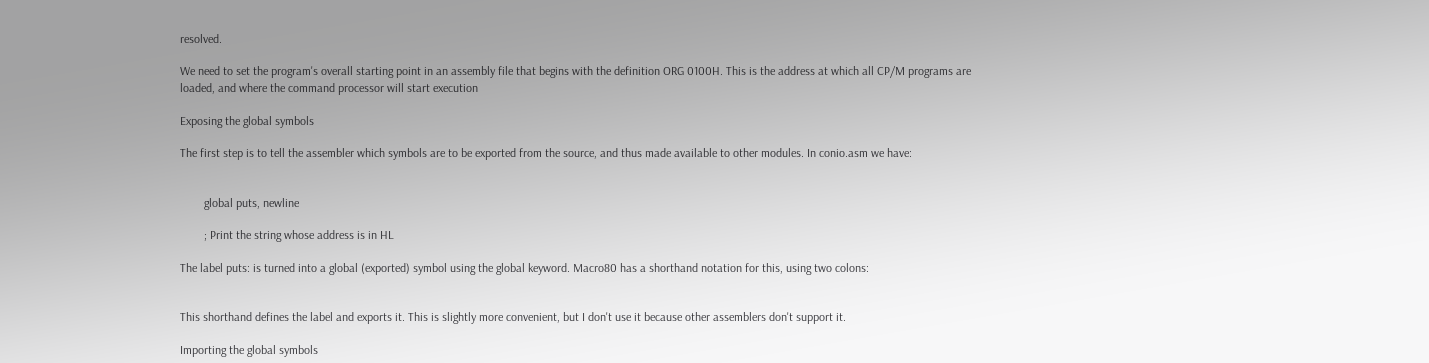resolved.

We need to set the program's overall starting point in an assembly file that begins with the definition ORG 0100H. This is the address at which all CP/M programs are loaded, and where the command processor will start execution

Exposing the global symbols

The first step is to tell the assembler which symbols are to be exported from the source, and thus made available to other modules. In conio.asm we have:


        global puts, newline

        ; Print the string whose address is in HL

The label puts: is turned into a global (exported) symbol using the global keyword. Macro80 has a shorthand notation for this, using two colons:


This shorthand defines the label and exports it. This is slightly more convenient, but I don't use it because other assemblers don't support it.

Importing the global symbols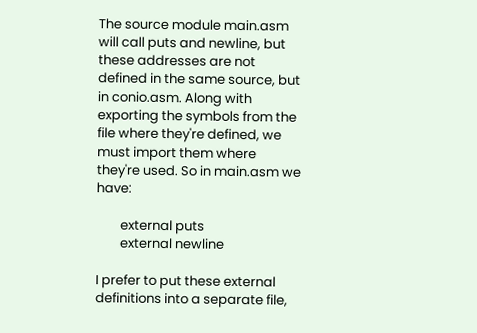The source module main.asm will call puts and newline, but these addresses are not defined in the same source, but in conio.asm. Along with exporting the symbols from the file where they're defined, we must import them where they're used. So in main.asm we have:

        external puts
        external newline

I prefer to put these external definitions into a separate file,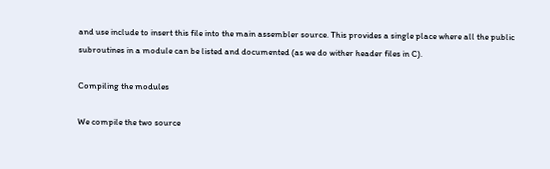and use include to insert this file into the main assembler source. This provides a single place where all the public subroutines in a module can be listed and documented (as we do wither header files in C).

Compiling the modules

We compile the two source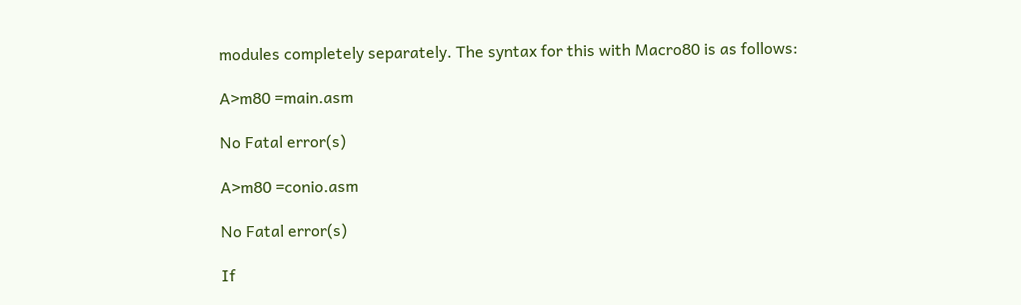modules completely separately. The syntax for this with Macro80 is as follows:

A>m80 =main.asm

No Fatal error(s)

A>m80 =conio.asm

No Fatal error(s)

If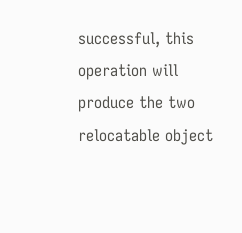successful, this operation will produce the two relocatable object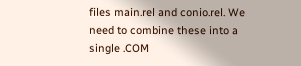files main.rel and conio.rel. We need to combine these into a single .COM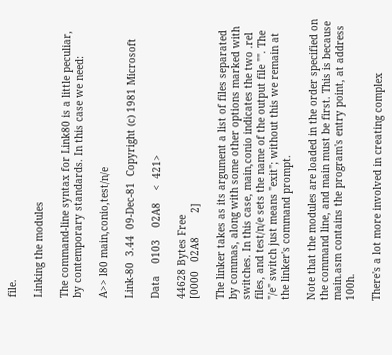file.

Linking the modules

The command-line syntax for Link80 is a little peculiar, by contemporary standards. In this case we need:

A>> l80 main,conio,test/n/e

Link-80  3.44  09-Dec-81  Copyright (c) 1981 Microsoft

Data    0103    02A8    <  421>

44628 Bytes Free
[0000   02A8        2]

The linker takes as its argument a list of files separated by commas, along with some other options marked with switches. In this case, main,conio indicates the two .rel files, and test/n/e sets the name of the output file "". The "/e" switch just means "exit"; without this we remain at the linker's command prompt.

Note that the modules are loaded in the order specified on the command line, and main must be first. This is because main.asm contains the program's entry point, at address 100h.

There's a lot more involved in creating complex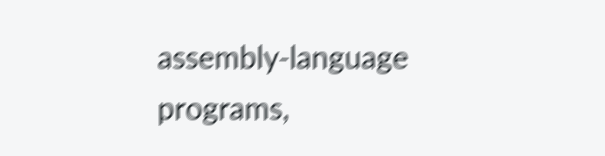assembly-language programs,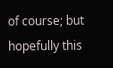of course; but hopefully this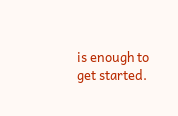is enough to get started.